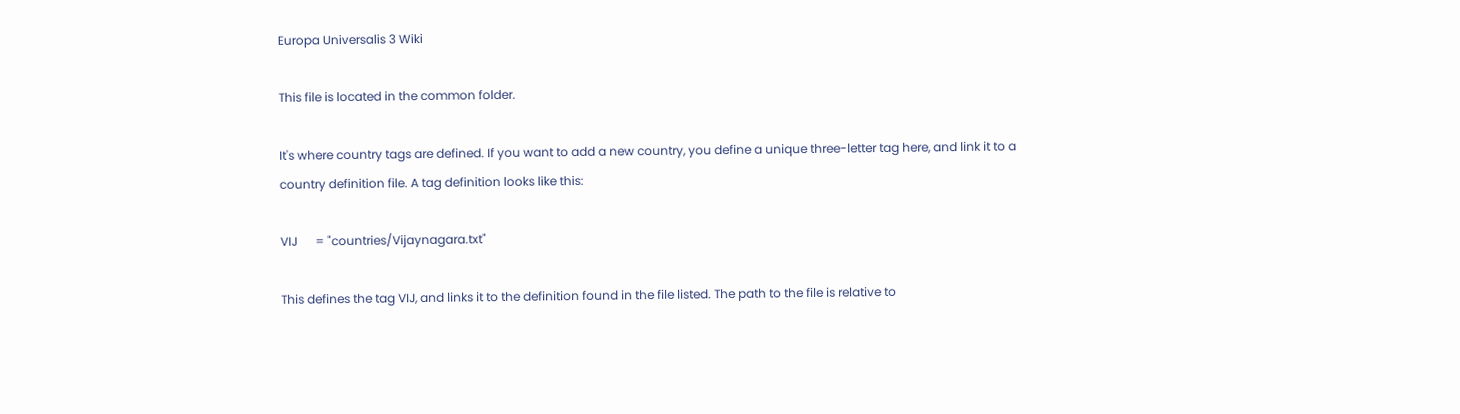Europa Universalis 3 Wiki

This file is located in the common folder.

It's where country tags are defined. If you want to add a new country, you define a unique three-letter tag here, and link it to a country definition file. A tag definition looks like this:

VIJ      = "countries/Vijaynagara.txt"

This defines the tag VIJ, and links it to the definition found in the file listed. The path to the file is relative to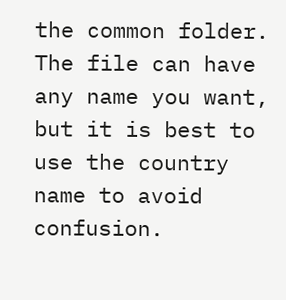the common folder. The file can have any name you want, but it is best to use the country name to avoid confusion.